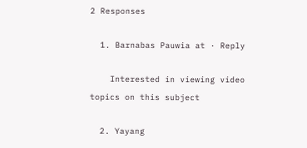2 Responses

  1. Barnabas Pauwia at · Reply

    Interested in viewing video topics on this subject

  2. Yayang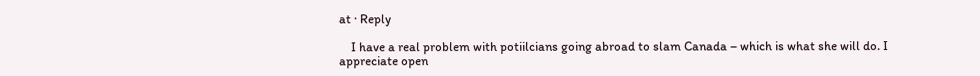at · Reply

    I have a real problem with potiilcians going abroad to slam Canada – which is what she will do. I appreciate open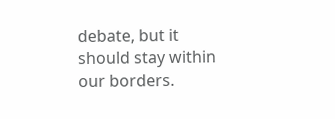debate, but it should stay within our borders.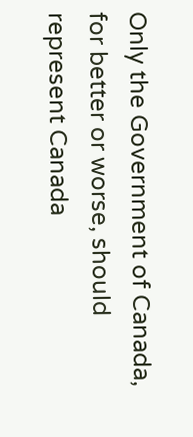Only the Government of Canada, for better or worse, should represent Canada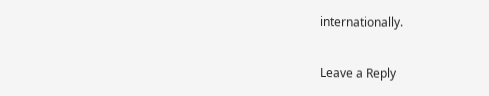internationally.

Leave a Reply